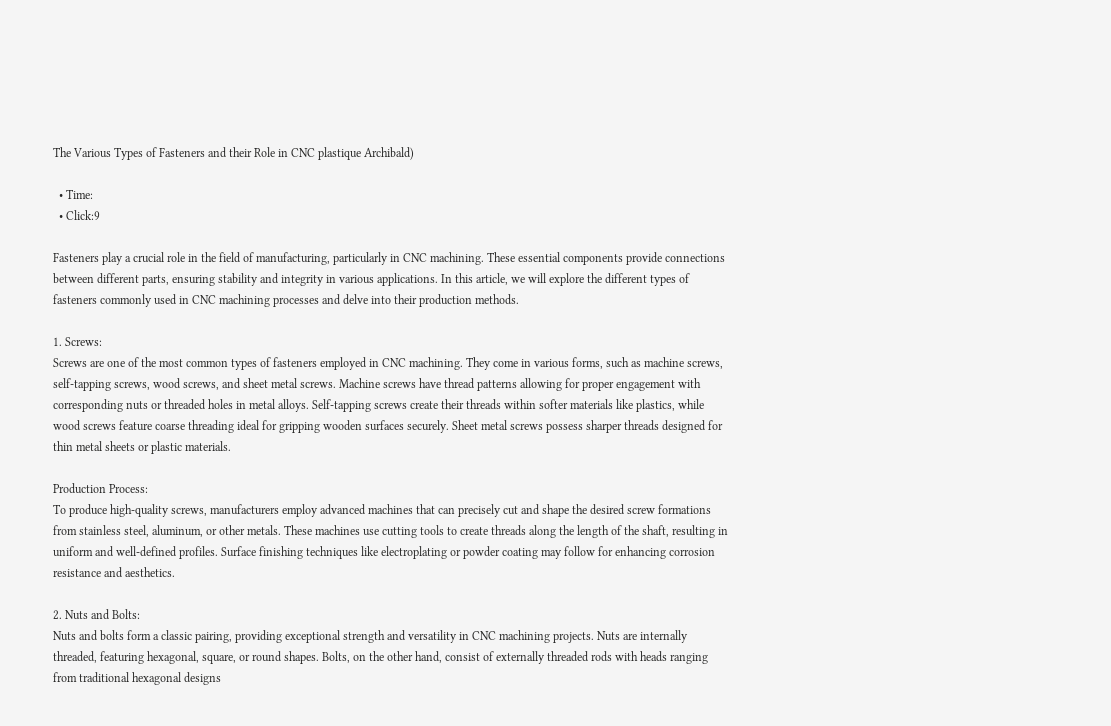The Various Types of Fasteners and their Role in CNC plastique Archibald)

  • Time:
  • Click:9

Fasteners play a crucial role in the field of manufacturing, particularly in CNC machining. These essential components provide connections between different parts, ensuring stability and integrity in various applications. In this article, we will explore the different types of fasteners commonly used in CNC machining processes and delve into their production methods.

1. Screws:
Screws are one of the most common types of fasteners employed in CNC machining. They come in various forms, such as machine screws, self-tapping screws, wood screws, and sheet metal screws. Machine screws have thread patterns allowing for proper engagement with corresponding nuts or threaded holes in metal alloys. Self-tapping screws create their threads within softer materials like plastics, while wood screws feature coarse threading ideal for gripping wooden surfaces securely. Sheet metal screws possess sharper threads designed for thin metal sheets or plastic materials.

Production Process:
To produce high-quality screws, manufacturers employ advanced machines that can precisely cut and shape the desired screw formations from stainless steel, aluminum, or other metals. These machines use cutting tools to create threads along the length of the shaft, resulting in uniform and well-defined profiles. Surface finishing techniques like electroplating or powder coating may follow for enhancing corrosion resistance and aesthetics.

2. Nuts and Bolts:
Nuts and bolts form a classic pairing, providing exceptional strength and versatility in CNC machining projects. Nuts are internally threaded, featuring hexagonal, square, or round shapes. Bolts, on the other hand, consist of externally threaded rods with heads ranging from traditional hexagonal designs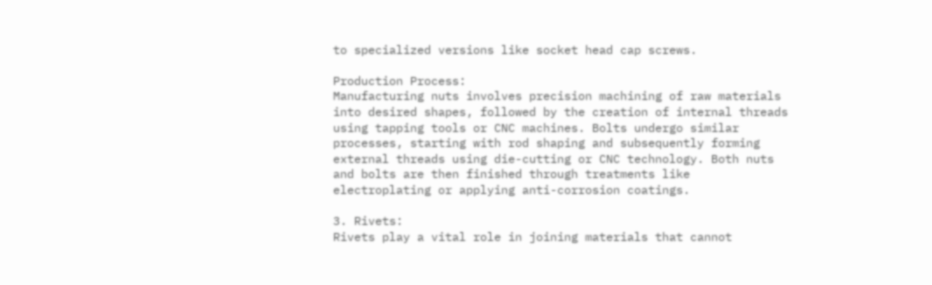to specialized versions like socket head cap screws.

Production Process:
Manufacturing nuts involves precision machining of raw materials into desired shapes, followed by the creation of internal threads using tapping tools or CNC machines. Bolts undergo similar processes, starting with rod shaping and subsequently forming external threads using die-cutting or CNC technology. Both nuts and bolts are then finished through treatments like electroplating or applying anti-corrosion coatings.

3. Rivets:
Rivets play a vital role in joining materials that cannot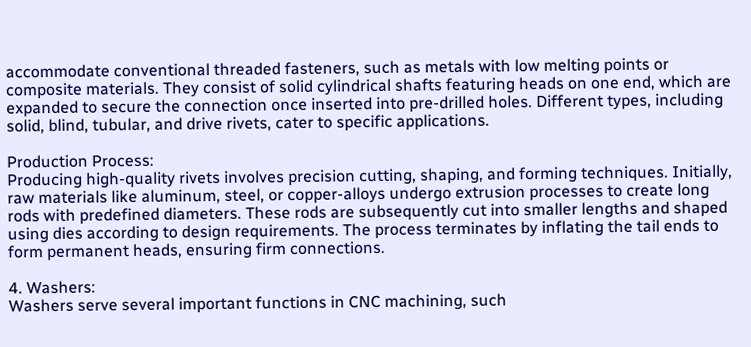accommodate conventional threaded fasteners, such as metals with low melting points or composite materials. They consist of solid cylindrical shafts featuring heads on one end, which are expanded to secure the connection once inserted into pre-drilled holes. Different types, including solid, blind, tubular, and drive rivets, cater to specific applications.

Production Process:
Producing high-quality rivets involves precision cutting, shaping, and forming techniques. Initially, raw materials like aluminum, steel, or copper-alloys undergo extrusion processes to create long rods with predefined diameters. These rods are subsequently cut into smaller lengths and shaped using dies according to design requirements. The process terminates by inflating the tail ends to form permanent heads, ensuring firm connections.

4. Washers:
Washers serve several important functions in CNC machining, such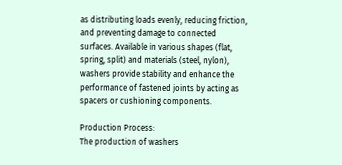as distributing loads evenly, reducing friction, and preventing damage to connected surfaces. Available in various shapes (flat, spring, split) and materials (steel, nylon), washers provide stability and enhance the performance of fastened joints by acting as spacers or cushioning components.

Production Process:
The production of washers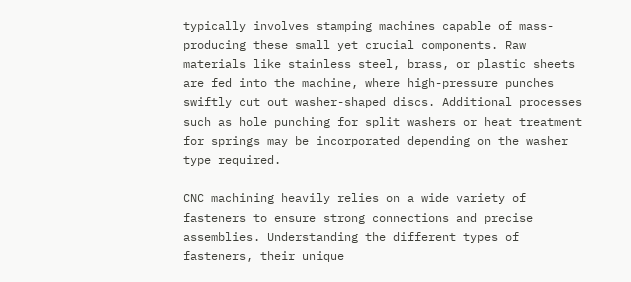typically involves stamping machines capable of mass-producing these small yet crucial components. Raw materials like stainless steel, brass, or plastic sheets are fed into the machine, where high-pressure punches swiftly cut out washer-shaped discs. Additional processes such as hole punching for split washers or heat treatment for springs may be incorporated depending on the washer type required.

CNC machining heavily relies on a wide variety of fasteners to ensure strong connections and precise assemblies. Understanding the different types of fasteners, their unique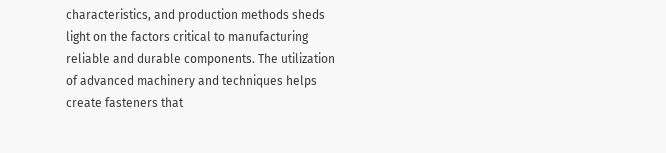characteristics, and production methods sheds light on the factors critical to manufacturing reliable and durable components. The utilization of advanced machinery and techniques helps create fasteners that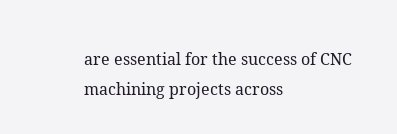are essential for the success of CNC machining projects across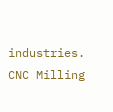industries.
CNC Milling